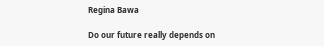Regina Bawa

Do our future really depends on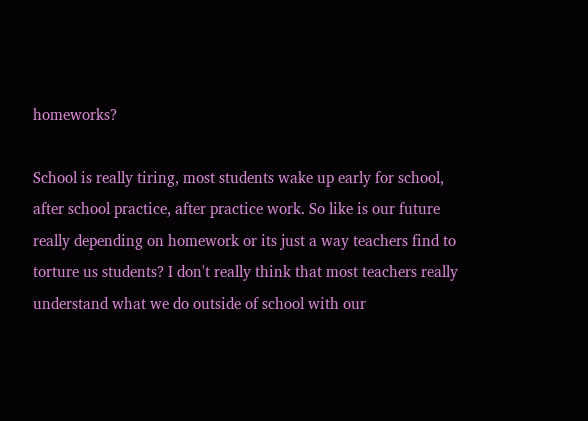homeworks?

School is really tiring, most students wake up early for school, after school practice, after practice work. So like is our future really depending on homework or its just a way teachers find to torture us students? I don't really think that most teachers really understand what we do outside of school with our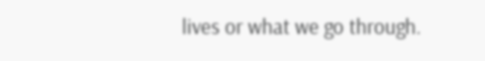lives or what we go through.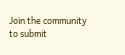Join the community to submit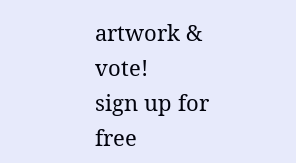artwork & vote!
sign up for free